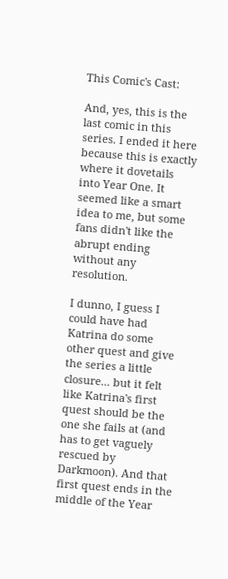This Comic's Cast:

And, yes, this is the last comic in this series. I ended it here because this is exactly where it dovetails into Year One. It seemed like a smart idea to me, but some fans didn't like the abrupt ending without any resolution.

I dunno, I guess I could have had Katrina do some other quest and give the series a little closure... but it felt like Katrina's first quest should be the one she fails at (and has to get vaguely rescued by Darkmoon). And that first quest ends in the middle of the Year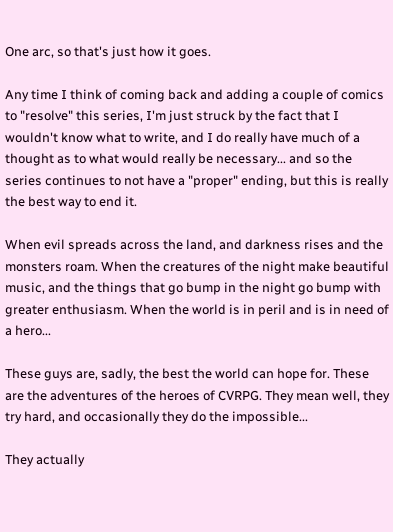One arc, so that's just how it goes.

Any time I think of coming back and adding a couple of comics to "resolve" this series, I'm just struck by the fact that I wouldn't know what to write, and I do really have much of a thought as to what would really be necessary... and so the series continues to not have a "proper" ending, but this is really the best way to end it.

When evil spreads across the land, and darkness rises and the monsters roam. When the creatures of the night make beautiful music, and the things that go bump in the night go bump with greater enthusiasm. When the world is in peril and is in need of a hero...

These guys are, sadly, the best the world can hope for. These are the adventures of the heroes of CVRPG. They mean well, they try hard, and occasionally they do the impossible...

They actually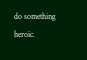do something heroic.